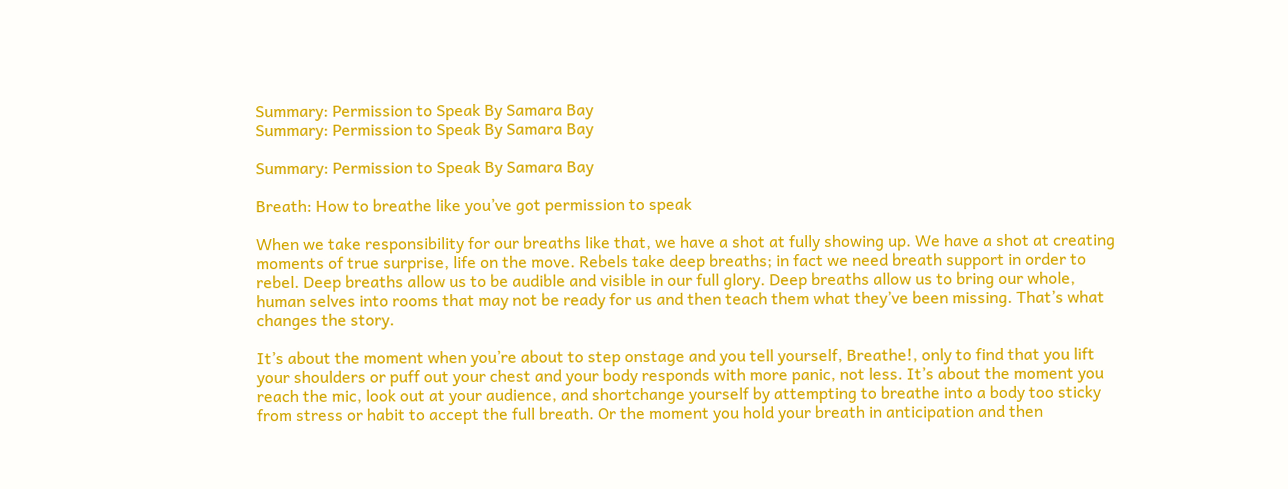Summary: Permission to Speak By Samara Bay
Summary: Permission to Speak By Samara Bay

Summary: Permission to Speak By Samara Bay

Breath: How to breathe like you’ve got permission to speak

When we take responsibility for our breaths like that, we have a shot at fully showing up. We have a shot at creating moments of true surprise, life on the move. Rebels take deep breaths; in fact we need breath support in order to rebel. Deep breaths allow us to be audible and visible in our full glory. Deep breaths allow us to bring our whole, human selves into rooms that may not be ready for us and then teach them what they’ve been missing. That’s what changes the story.

It’s about the moment when you’re about to step onstage and you tell yourself, Breathe!, only to find that you lift your shoulders or puff out your chest and your body responds with more panic, not less. It’s about the moment you reach the mic, look out at your audience, and shortchange yourself by attempting to breathe into a body too sticky from stress or habit to accept the full breath. Or the moment you hold your breath in anticipation and then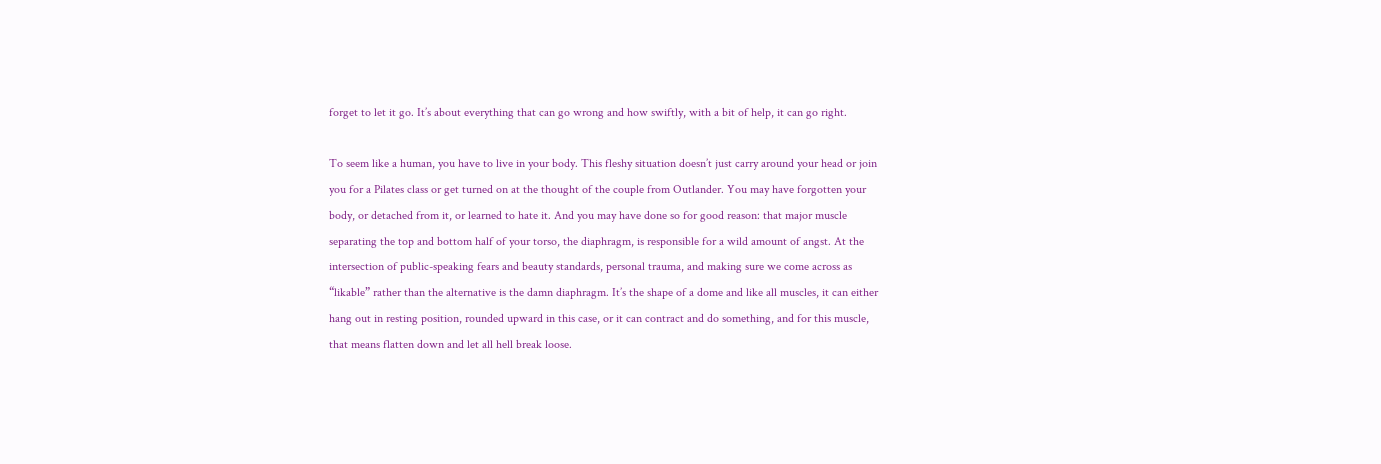forget to let it go. It’s about everything that can go wrong and how swiftly, with a bit of help, it can go right.

To seem like a human, you have to live in your body. This fleshy situation doesn’t just carry around your head or join you for a Pilates class or get turned on at the thought of the couple from Outlander. You may have forgotten your body, or detached from it, or learned to hate it. And you may have done so for good reason: that major muscle separating the top and bottom half of your torso, the diaphragm, is responsible for a wild amount of angst. At the intersection of public-speaking fears and beauty standards, personal trauma, and making sure we come across as “likable” rather than the alternative is the damn diaphragm. It’s the shape of a dome and like all muscles, it can either hang out in resting position, rounded upward in this case, or it can contract and do something, and for this muscle, that means flatten down and let all hell break loose.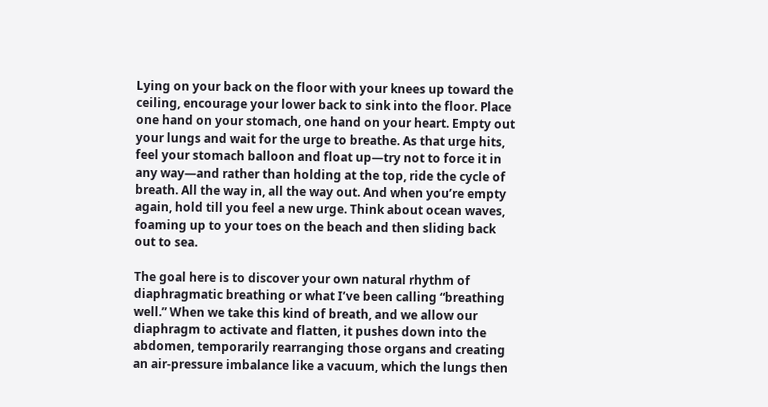Lying on your back on the floor with your knees up toward the ceiling, encourage your lower back to sink into the floor. Place one hand on your stomach, one hand on your heart. Empty out your lungs and wait for the urge to breathe. As that urge hits, feel your stomach balloon and float up—try not to force it in any way—and rather than holding at the top, ride the cycle of breath. All the way in, all the way out. And when you’re empty again, hold till you feel a new urge. Think about ocean waves, foaming up to your toes on the beach and then sliding back out to sea.

The goal here is to discover your own natural rhythm of diaphragmatic breathing or what I’ve been calling “breathing well.” When we take this kind of breath, and we allow our diaphragm to activate and flatten, it pushes down into the abdomen, temporarily rearranging those organs and creating an air-pressure imbalance like a vacuum, which the lungs then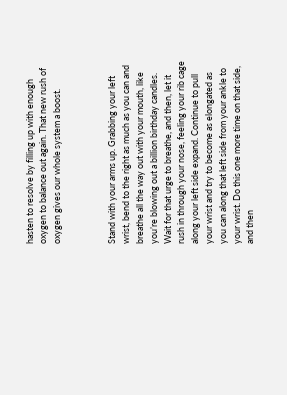hasten to resolve by filling up with enough oxygen to balance out again. That new rush of oxygen gives our whole system a boost.



Stand with your arms up. Grabbing your left wrist, bend to the right as much as you can and breathe all the way out with your mouth, like you’re blowing out a billion birthday candles. Wait for that urge to breathe, and then, let it rush in through your nose, feeling your rib cage along your left side expand. Continue to pull your wrist and try to become as elongated as you can along that left side from your ankle to your wrist. Do this one more time on that side, and then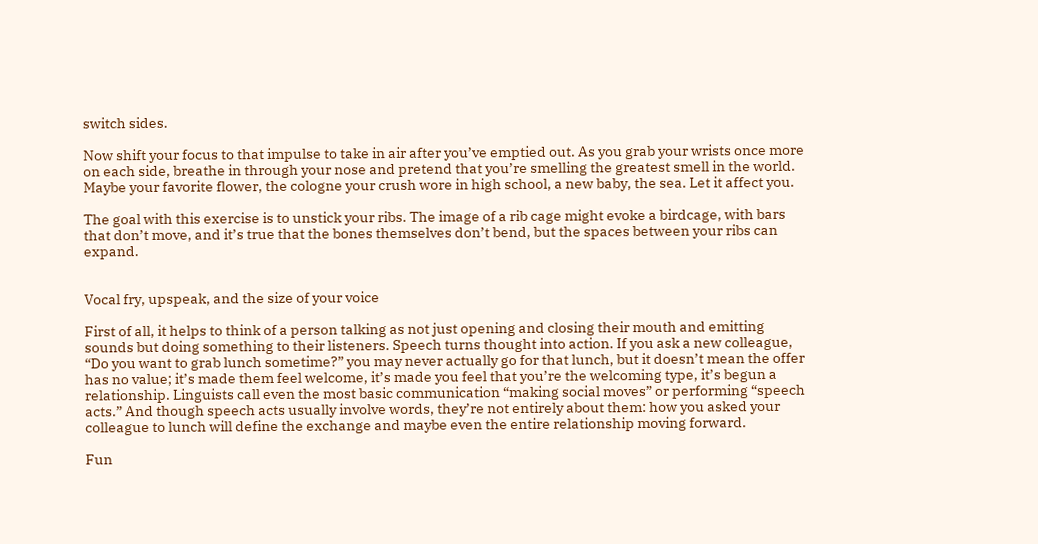switch sides.

Now shift your focus to that impulse to take in air after you’ve emptied out. As you grab your wrists once more on each side, breathe in through your nose and pretend that you’re smelling the greatest smell in the world. Maybe your favorite flower, the cologne your crush wore in high school, a new baby, the sea. Let it affect you.

The goal with this exercise is to unstick your ribs. The image of a rib cage might evoke a birdcage, with bars that don’t move, and it’s true that the bones themselves don’t bend, but the spaces between your ribs can expand.


Vocal fry, upspeak, and the size of your voice

First of all, it helps to think of a person talking as not just opening and closing their mouth and emitting sounds but doing something to their listeners. Speech turns thought into action. If you ask a new colleague, “Do you want to grab lunch sometime?” you may never actually go for that lunch, but it doesn’t mean the offer has no value; it’s made them feel welcome, it’s made you feel that you’re the welcoming type, it’s begun a relationship. Linguists call even the most basic communication “making social moves” or performing “speech acts.” And though speech acts usually involve words, they’re not entirely about them: how you asked your colleague to lunch will define the exchange and maybe even the entire relationship moving forward.

Fun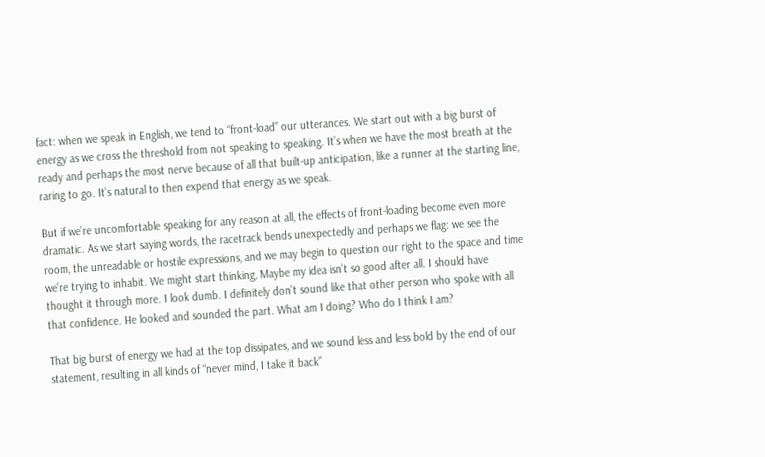fact: when we speak in English, we tend to “front-load” our utterances. We start out with a big burst of energy as we cross the threshold from not speaking to speaking. It’s when we have the most breath at the ready and perhaps the most nerve because of all that built-up anticipation, like a runner at the starting line, raring to go. It’s natural to then expend that energy as we speak.

But if we’re uncomfortable speaking for any reason at all, the effects of front-loading become even more dramatic. As we start saying words, the racetrack bends unexpectedly and perhaps we flag: we see the room, the unreadable or hostile expressions, and we may begin to question our right to the space and time we’re trying to inhabit. We might start thinking, Maybe my idea isn’t so good after all. I should have thought it through more. I look dumb. I definitely don’t sound like that other person who spoke with all that confidence. He looked and sounded the part. What am I doing? Who do I think I am?

That big burst of energy we had at the top dissipates, and we sound less and less bold by the end of our statement, resulting in all kinds of “never mind, I take it back”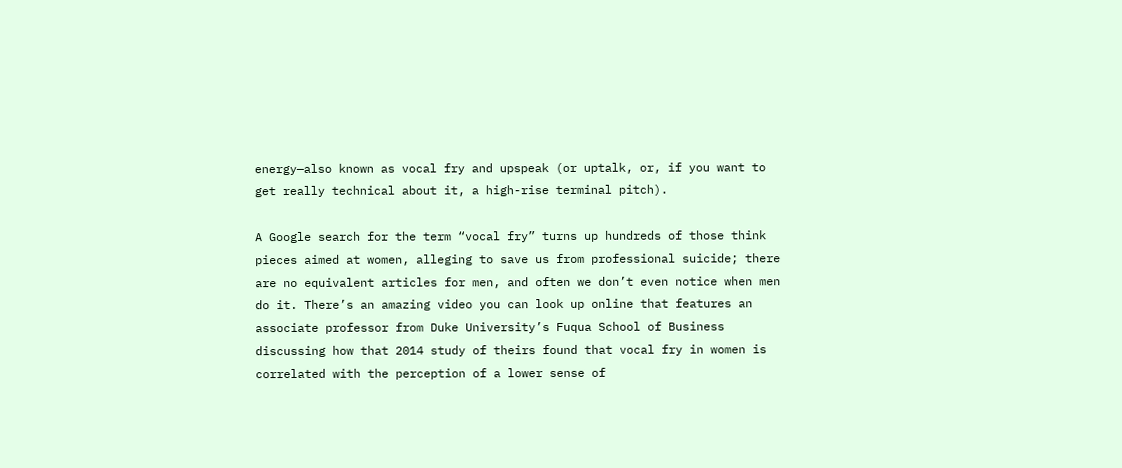energy—also known as vocal fry and upspeak (or uptalk, or, if you want to get really technical about it, a high-rise terminal pitch).

A Google search for the term “vocal fry” turns up hundreds of those think pieces aimed at women, alleging to save us from professional suicide; there are no equivalent articles for men, and often we don’t even notice when men do it. There’s an amazing video you can look up online that features an associate professor from Duke University’s Fuqua School of Business discussing how that 2014 study of theirs found that vocal fry in women is correlated with the perception of a lower sense of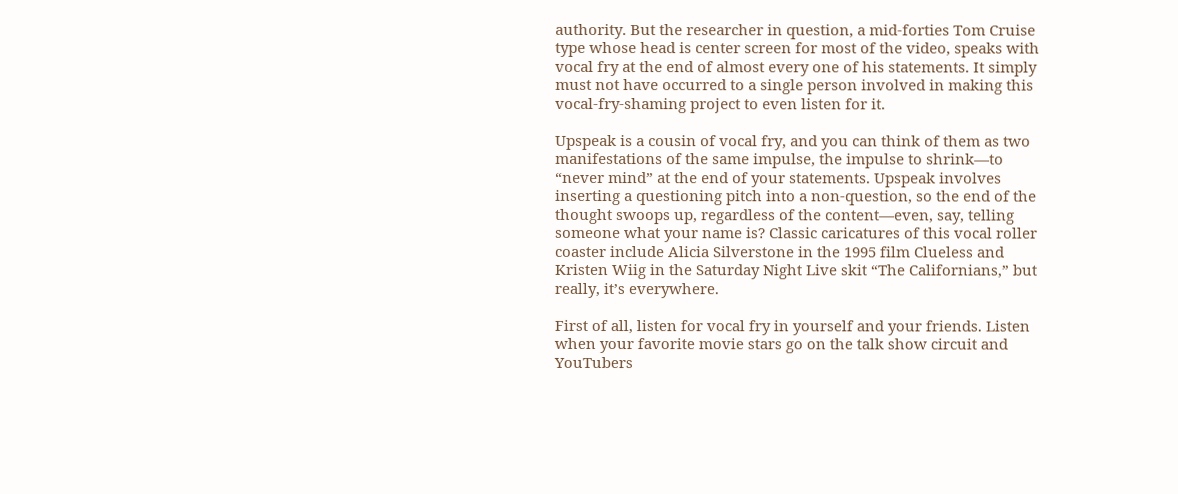authority. But the researcher in question, a mid-forties Tom Cruise type whose head is center screen for most of the video, speaks with vocal fry at the end of almost every one of his statements. It simply must not have occurred to a single person involved in making this vocal-fry-shaming project to even listen for it.

Upspeak is a cousin of vocal fry, and you can think of them as two manifestations of the same impulse, the impulse to shrink—to “never mind” at the end of your statements. Upspeak involves inserting a questioning pitch into a non-question, so the end of the thought swoops up, regardless of the content—even, say, telling someone what your name is? Classic caricatures of this vocal roller coaster include Alicia Silverstone in the 1995 film Clueless and Kristen Wiig in the Saturday Night Live skit “The Californians,” but really, it’s everywhere.

First of all, listen for vocal fry in yourself and your friends. Listen when your favorite movie stars go on the talk show circuit and YouTubers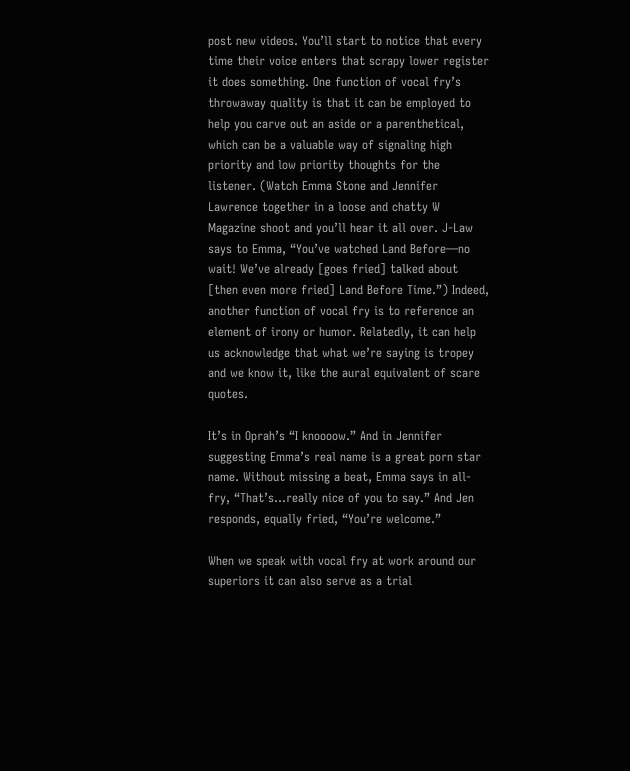post new videos. You’ll start to notice that every time their voice enters that scrapy lower register it does something. One function of vocal fry’s throwaway quality is that it can be employed to help you carve out an aside or a parenthetical, which can be a valuable way of signaling high priority and low priority thoughts for the listener. (Watch Emma Stone and Jennifer Lawrence together in a loose and chatty W Magazine shoot and you’ll hear it all over. J-Law says to Emma, “You’ve watched Land Before—no wait! We’ve already [goes fried] talked about [then even more fried] Land Before Time.”) Indeed, another function of vocal fry is to reference an element of irony or humor. Relatedly, it can help us acknowledge that what we’re saying is tropey and we know it, like the aural equivalent of scare quotes.

It’s in Oprah’s “I knoooow.” And in Jennifer suggesting Emma’s real name is a great porn star name. Without missing a beat, Emma says in all-fry, “That’s…really nice of you to say.” And Jen responds, equally fried, “You’re welcome.”

When we speak with vocal fry at work around our superiors it can also serve as a trial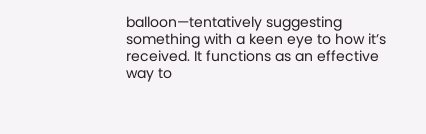balloon—tentatively suggesting something with a keen eye to how it’s received. It functions as an effective way to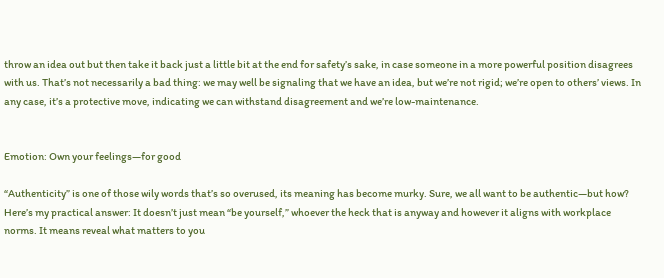throw an idea out but then take it back just a little bit at the end for safety’s sake, in case someone in a more powerful position disagrees with us. That’s not necessarily a bad thing: we may well be signaling that we have an idea, but we’re not rigid; we’re open to others’ views. In any case, it’s a protective move, indicating we can withstand disagreement and we’re low-maintenance.


Emotion: Own your feelings—for good

“Authenticity” is one of those wily words that’s so overused, its meaning has become murky. Sure, we all want to be authentic—but how? Here’s my practical answer: It doesn’t just mean “be yourself,” whoever the heck that is anyway and however it aligns with workplace norms. It means reveal what matters to you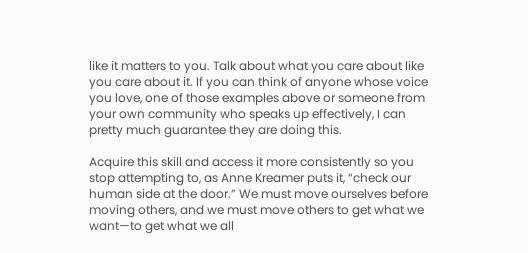like it matters to you. Talk about what you care about like you care about it. If you can think of anyone whose voice you love, one of those examples above or someone from your own community who speaks up effectively, I can pretty much guarantee they are doing this.

Acquire this skill and access it more consistently so you stop attempting to, as Anne Kreamer puts it, “check our human side at the door.” We must move ourselves before moving others, and we must move others to get what we want—to get what we all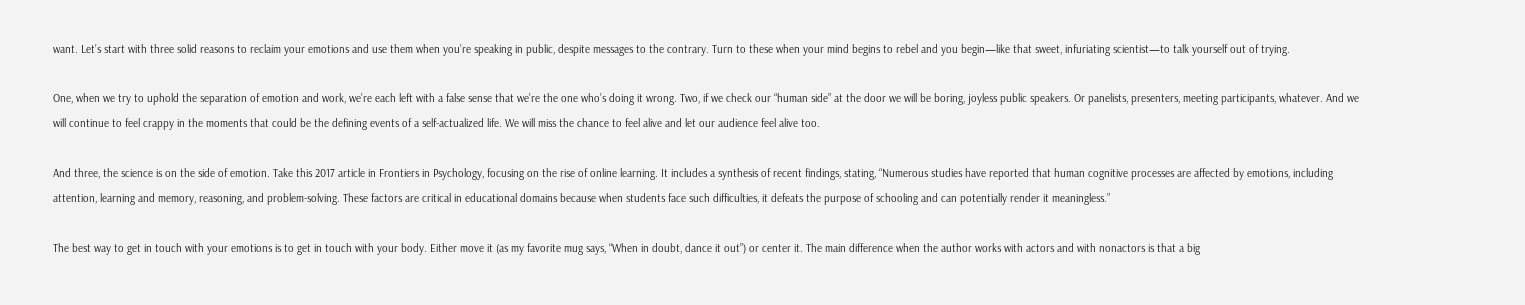want. Let’s start with three solid reasons to reclaim your emotions and use them when you’re speaking in public, despite messages to the contrary. Turn to these when your mind begins to rebel and you begin—like that sweet, infuriating scientist—to talk yourself out of trying.

One, when we try to uphold the separation of emotion and work, we’re each left with a false sense that we’re the one who’s doing it wrong. Two, if we check our “human side” at the door we will be boring, joyless public speakers. Or panelists, presenters, meeting participants, whatever. And we will continue to feel crappy in the moments that could be the defining events of a self-actualized life. We will miss the chance to feel alive and let our audience feel alive too.

And three, the science is on the side of emotion. Take this 2017 article in Frontiers in Psychology, focusing on the rise of online learning. It includes a synthesis of recent findings, stating, “Numerous studies have reported that human cognitive processes are affected by emotions, including attention, learning and memory, reasoning, and problem-solving. These factors are critical in educational domains because when students face such difficulties, it defeats the purpose of schooling and can potentially render it meaningless.”

The best way to get in touch with your emotions is to get in touch with your body. Either move it (as my favorite mug says, “When in doubt, dance it out”) or center it. The main difference when the author works with actors and with nonactors is that a big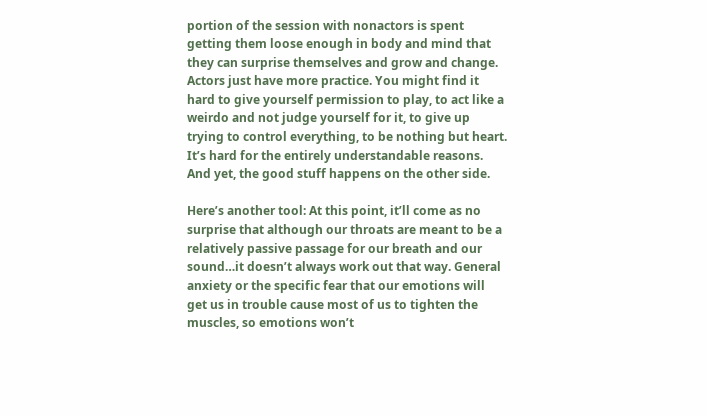portion of the session with nonactors is spent getting them loose enough in body and mind that they can surprise themselves and grow and change. Actors just have more practice. You might find it hard to give yourself permission to play, to act like a weirdo and not judge yourself for it, to give up trying to control everything, to be nothing but heart. It’s hard for the entirely understandable reasons. And yet, the good stuff happens on the other side.

Here’s another tool: At this point, it’ll come as no surprise that although our throats are meant to be a relatively passive passage for our breath and our sound…it doesn’t always work out that way. General anxiety or the specific fear that our emotions will get us in trouble cause most of us to tighten the muscles, so emotions won’t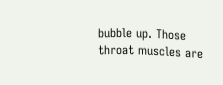bubble up. Those throat muscles are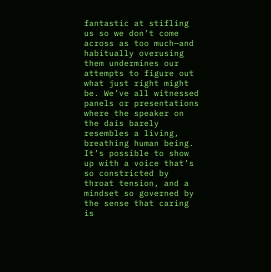fantastic at stifling us so we don’t come across as too much—and habitually overusing them undermines our attempts to figure out what just right might be. We’ve all witnessed panels or presentations where the speaker on the dais barely resembles a living, breathing human being. It’s possible to show up with a voice that’s so constricted by throat tension, and a mindset so governed by the sense that caring is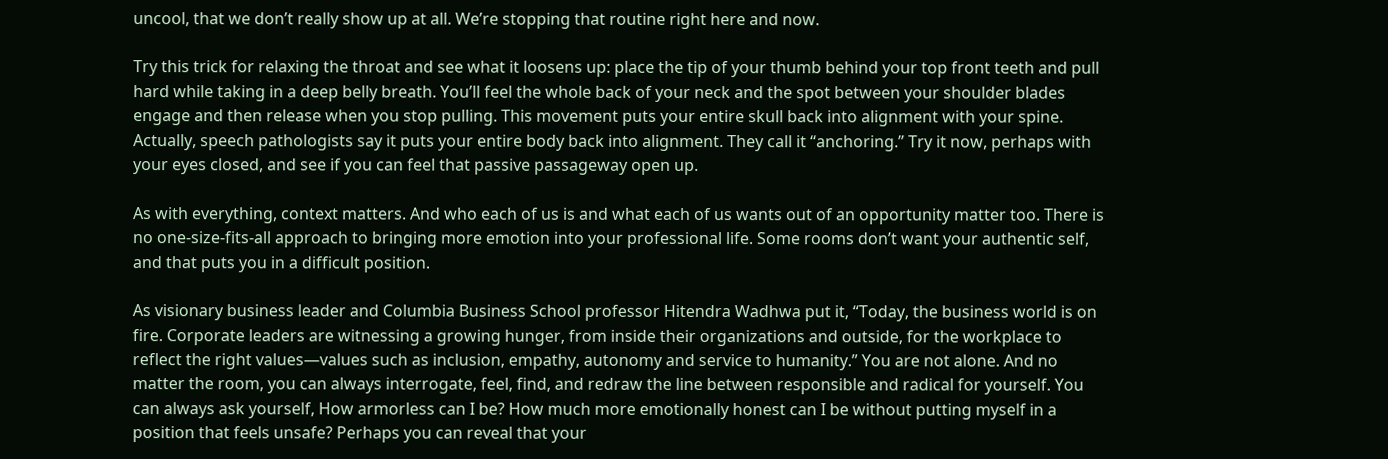uncool, that we don’t really show up at all. We’re stopping that routine right here and now.

Try this trick for relaxing the throat and see what it loosens up: place the tip of your thumb behind your top front teeth and pull hard while taking in a deep belly breath. You’ll feel the whole back of your neck and the spot between your shoulder blades engage and then release when you stop pulling. This movement puts your entire skull back into alignment with your spine. Actually, speech pathologists say it puts your entire body back into alignment. They call it “anchoring.” Try it now, perhaps with your eyes closed, and see if you can feel that passive passageway open up.

As with everything, context matters. And who each of us is and what each of us wants out of an opportunity matter too. There is no one-size-fits-all approach to bringing more emotion into your professional life. Some rooms don’t want your authentic self, and that puts you in a difficult position.

As visionary business leader and Columbia Business School professor Hitendra Wadhwa put it, “Today, the business world is on fire. Corporate leaders are witnessing a growing hunger, from inside their organizations and outside, for the workplace to reflect the right values—values such as inclusion, empathy, autonomy and service to humanity.” You are not alone. And no matter the room, you can always interrogate, feel, find, and redraw the line between responsible and radical for yourself. You can always ask yourself, How armorless can I be? How much more emotionally honest can I be without putting myself in a position that feels unsafe? Perhaps you can reveal that your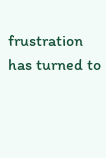frustration has turned to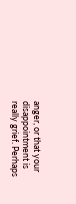anger, or that your disappointment is really grief. Perhaps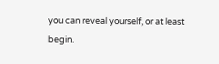you can reveal yourself, or at least begin.